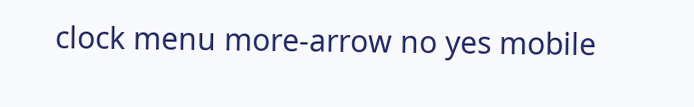clock menu more-arrow no yes mobile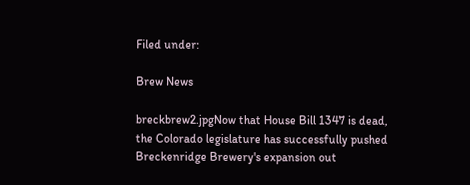Filed under:

Brew News

breckbrew2.jpgNow that House Bill 1347 is dead, the Colorado legislature has successfully pushed Breckenridge Brewery's expansion out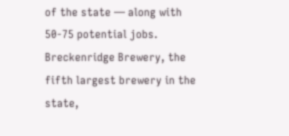of the state — along with 50-75 potential jobs. Breckenridge Brewery, the fifth largest brewery in the state,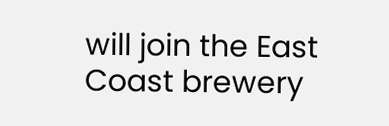will join the East Coast brewery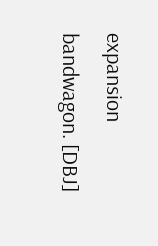expansion bandwagon. [DBJ]